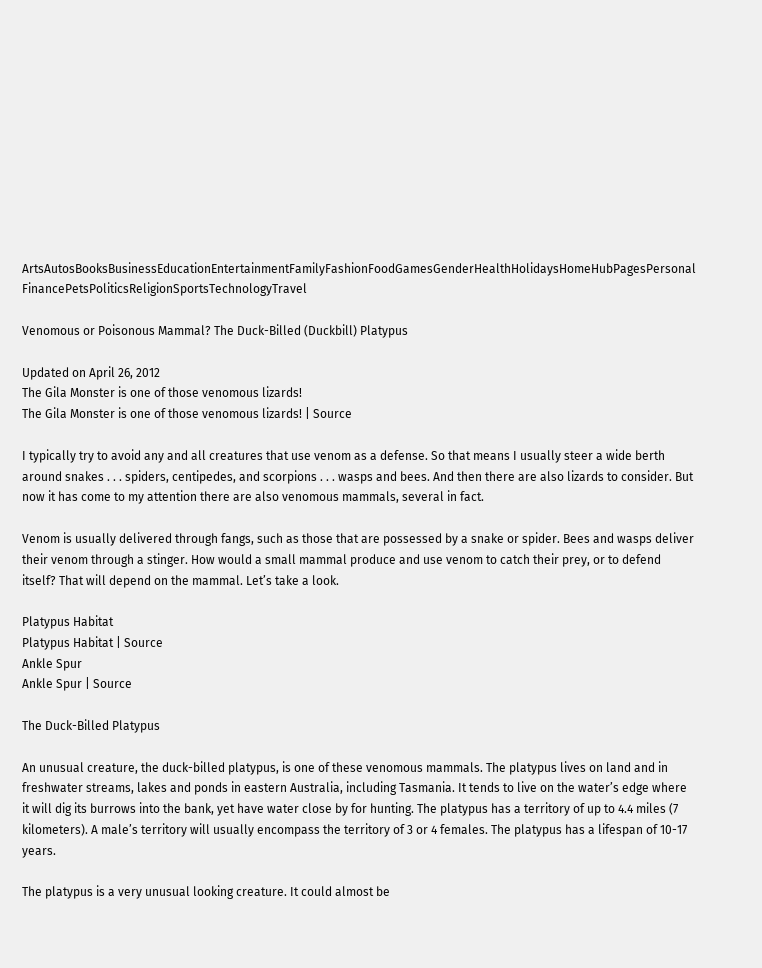ArtsAutosBooksBusinessEducationEntertainmentFamilyFashionFoodGamesGenderHealthHolidaysHomeHubPagesPersonal FinancePetsPoliticsReligionSportsTechnologyTravel

Venomous or Poisonous Mammal? The Duck-Billed (Duckbill) Platypus

Updated on April 26, 2012
The Gila Monster is one of those venomous lizards!
The Gila Monster is one of those venomous lizards! | Source

I typically try to avoid any and all creatures that use venom as a defense. So that means I usually steer a wide berth around snakes . . . spiders, centipedes, and scorpions . . . wasps and bees. And then there are also lizards to consider. But now it has come to my attention there are also venomous mammals, several in fact.

Venom is usually delivered through fangs, such as those that are possessed by a snake or spider. Bees and wasps deliver their venom through a stinger. How would a small mammal produce and use venom to catch their prey, or to defend itself? That will depend on the mammal. Let’s take a look.

Platypus Habitat
Platypus Habitat | Source
Ankle Spur
Ankle Spur | Source

The Duck-Billed Platypus

An unusual creature, the duck-billed platypus, is one of these venomous mammals. The platypus lives on land and in freshwater streams, lakes and ponds in eastern Australia, including Tasmania. It tends to live on the water’s edge where it will dig its burrows into the bank, yet have water close by for hunting. The platypus has a territory of up to 4.4 miles (7 kilometers). A male’s territory will usually encompass the territory of 3 or 4 females. The platypus has a lifespan of 10-17 years.

The platypus is a very unusual looking creature. It could almost be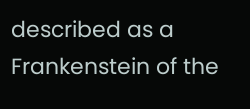described as a Frankenstein of the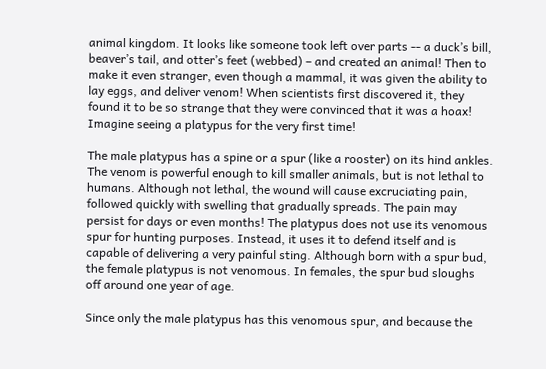animal kingdom. It looks like someone took left over parts -- a duck’s bill, beaver’s tail, and otter’s feet (webbed) – and created an animal! Then to make it even stranger, even though a mammal, it was given the ability to lay eggs, and deliver venom! When scientists first discovered it, they found it to be so strange that they were convinced that it was a hoax! Imagine seeing a platypus for the very first time!

The male platypus has a spine or a spur (like a rooster) on its hind ankles. The venom is powerful enough to kill smaller animals, but is not lethal to humans. Although not lethal, the wound will cause excruciating pain, followed quickly with swelling that gradually spreads. The pain may persist for days or even months! The platypus does not use its venomous spur for hunting purposes. Instead, it uses it to defend itself and is capable of delivering a very painful sting. Although born with a spur bud, the female platypus is not venomous. In females, the spur bud sloughs off around one year of age.

Since only the male platypus has this venomous spur, and because the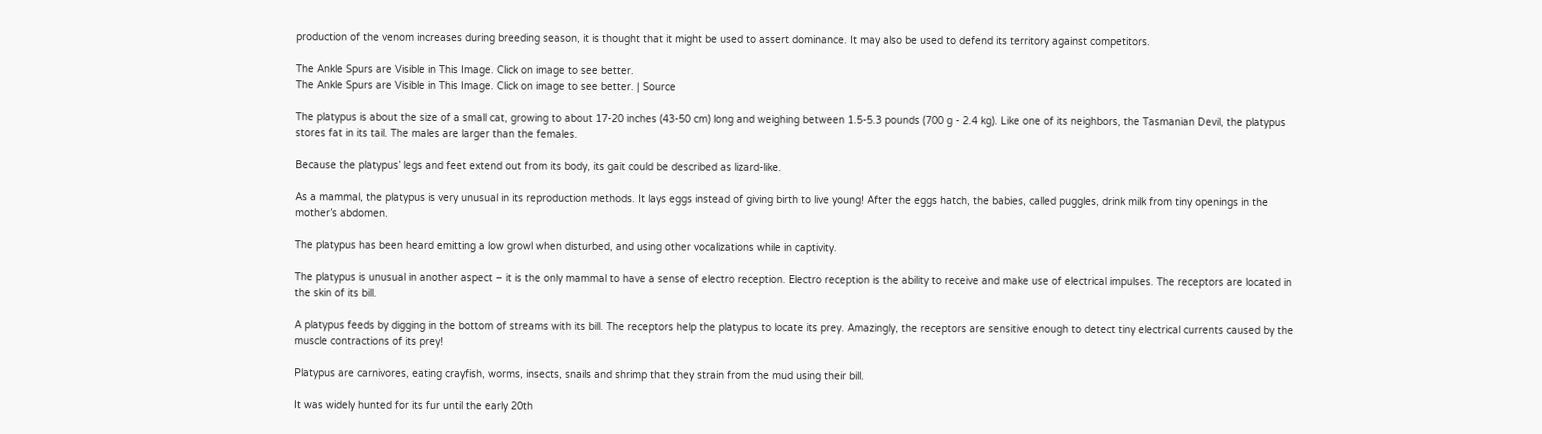production of the venom increases during breeding season, it is thought that it might be used to assert dominance. It may also be used to defend its territory against competitors.

The Ankle Spurs are Visible in This Image. Click on image to see better.
The Ankle Spurs are Visible in This Image. Click on image to see better. | Source

The platypus is about the size of a small cat, growing to about 17-20 inches (43-50 cm) long and weighing between 1.5-5.3 pounds (700 g - 2.4 kg). Like one of its neighbors, the Tasmanian Devil, the platypus stores fat in its tail. The males are larger than the females.

Because the platypus’ legs and feet extend out from its body, its gait could be described as lizard-like.

As a mammal, the platypus is very unusual in its reproduction methods. It lays eggs instead of giving birth to live young! After the eggs hatch, the babies, called puggles, drink milk from tiny openings in the mother’s abdomen.

The platypus has been heard emitting a low growl when disturbed, and using other vocalizations while in captivity.

The platypus is unusual in another aspect – it is the only mammal to have a sense of electro reception. Electro reception is the ability to receive and make use of electrical impulses. The receptors are located in the skin of its bill.

A platypus feeds by digging in the bottom of streams with its bill. The receptors help the platypus to locate its prey. Amazingly, the receptors are sensitive enough to detect tiny electrical currents caused by the muscle contractions of its prey!

Platypus are carnivores, eating crayfish, worms, insects, snails and shrimp that they strain from the mud using their bill.

It was widely hunted for its fur until the early 20th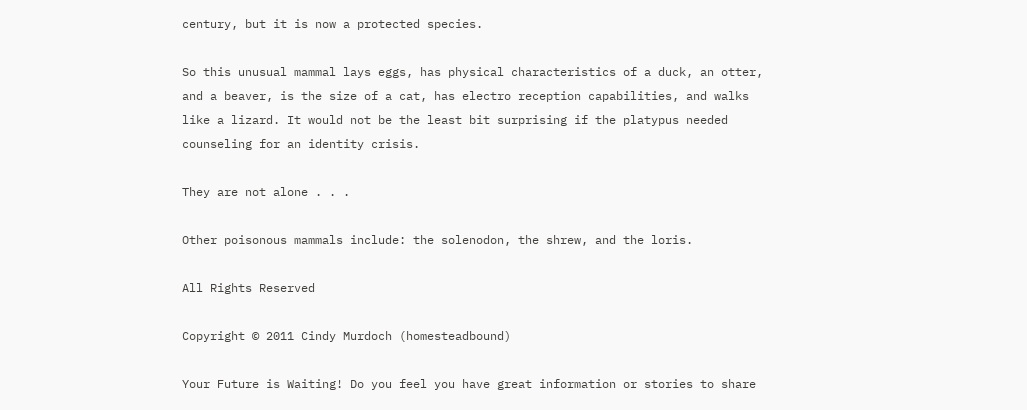century, but it is now a protected species.

So this unusual mammal lays eggs, has physical characteristics of a duck, an otter, and a beaver, is the size of a cat, has electro reception capabilities, and walks like a lizard. It would not be the least bit surprising if the platypus needed counseling for an identity crisis.

They are not alone . . .

Other poisonous mammals include: the solenodon, the shrew, and the loris.

All Rights Reserved

Copyright © 2011 Cindy Murdoch (homesteadbound)

Your Future is Waiting! Do you feel you have great information or stories to share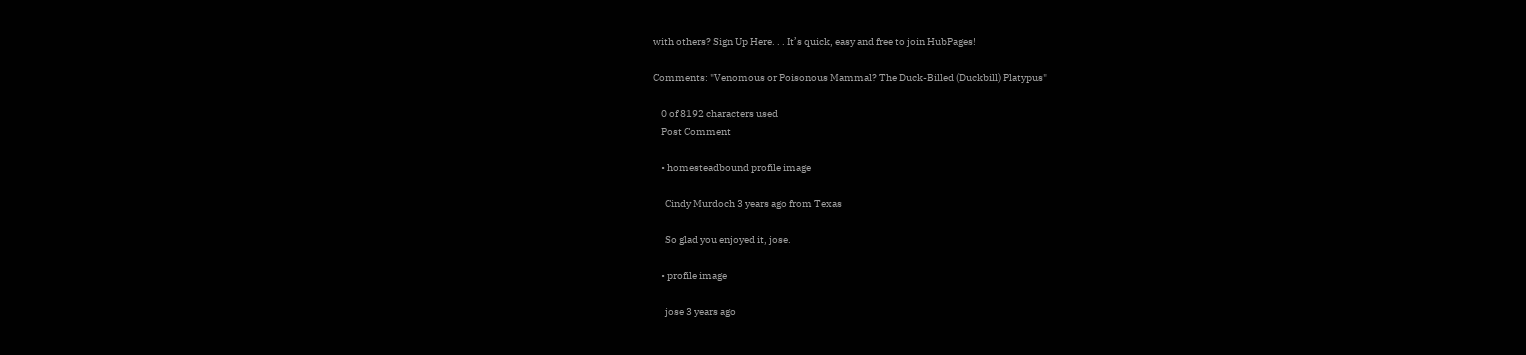with others? Sign Up Here. . . It’s quick, easy and free to join HubPages!

Comments: "Venomous or Poisonous Mammal? The Duck-Billed (Duckbill) Platypus"

    0 of 8192 characters used
    Post Comment

    • homesteadbound profile image

      Cindy Murdoch 3 years ago from Texas

      So glad you enjoyed it, jose.

    • profile image

      jose 3 years ago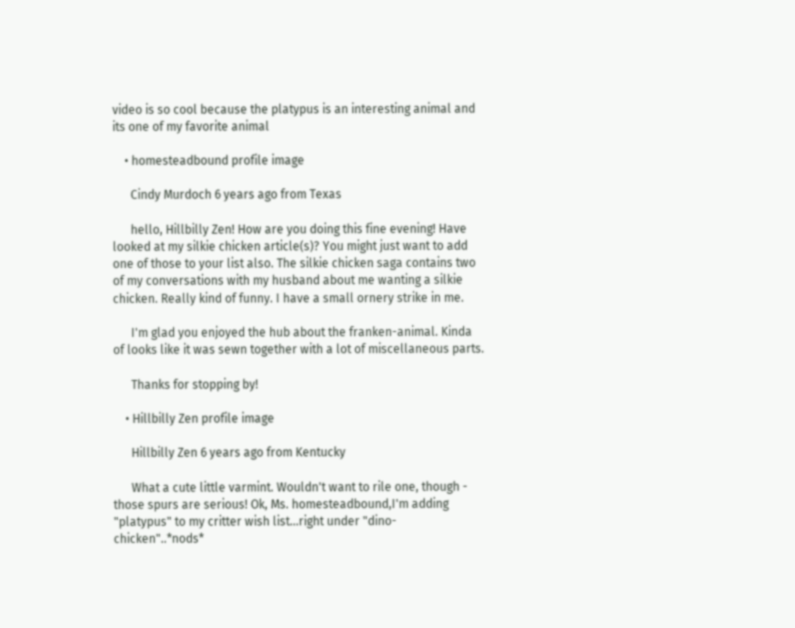video is so cool because the platypus is an interesting animal and its one of my favorite animal

    • homesteadbound profile image

      Cindy Murdoch 6 years ago from Texas

      hello, Hillbilly Zen! How are you doing this fine evening! Have looked at my silkie chicken article(s)? You might just want to add one of those to your list also. The silkie chicken saga contains two of my conversations with my husband about me wanting a silkie chicken. Really kind of funny. I have a small ornery strike in me.

      I'm glad you enjoyed the hub about the franken-animal. Kinda of looks like it was sewn together with a lot of miscellaneous parts.

      Thanks for stopping by!

    • Hillbilly Zen profile image

      Hillbilly Zen 6 years ago from Kentucky

      What a cute little varmint. Wouldn't want to rile one, though - those spurs are serious! Ok, Ms. homesteadbound,I'm adding "platypus" to my critter wish list...right under "dino-chicken"..*nods*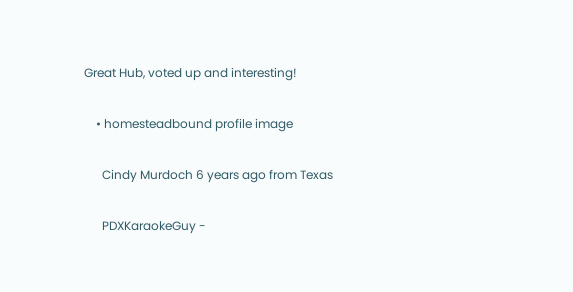Great Hub, voted up and interesting!

    • homesteadbound profile image

      Cindy Murdoch 6 years ago from Texas

      PDXKaraokeGuy -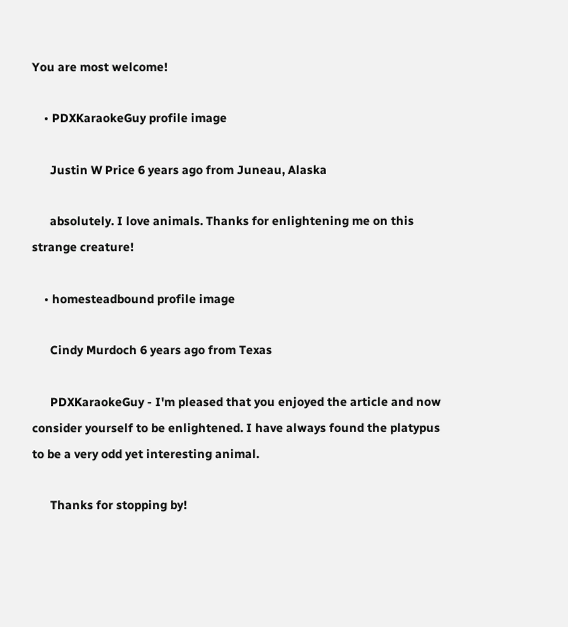You are most welcome!

    • PDXKaraokeGuy profile image

      Justin W Price 6 years ago from Juneau, Alaska

      absolutely. I love animals. Thanks for enlightening me on this strange creature!

    • homesteadbound profile image

      Cindy Murdoch 6 years ago from Texas

      PDXKaraokeGuy - I'm pleased that you enjoyed the article and now consider yourself to be enlightened. I have always found the platypus to be a very odd yet interesting animal.

      Thanks for stopping by!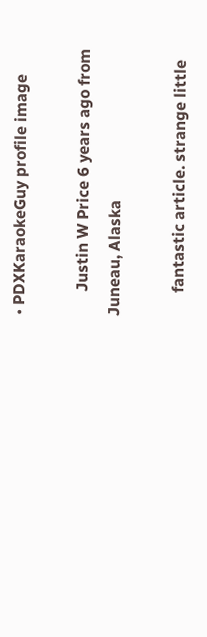• PDXKaraokeGuy profile image

      Justin W Price 6 years ago from Juneau, Alaska

      fantastic article. strange little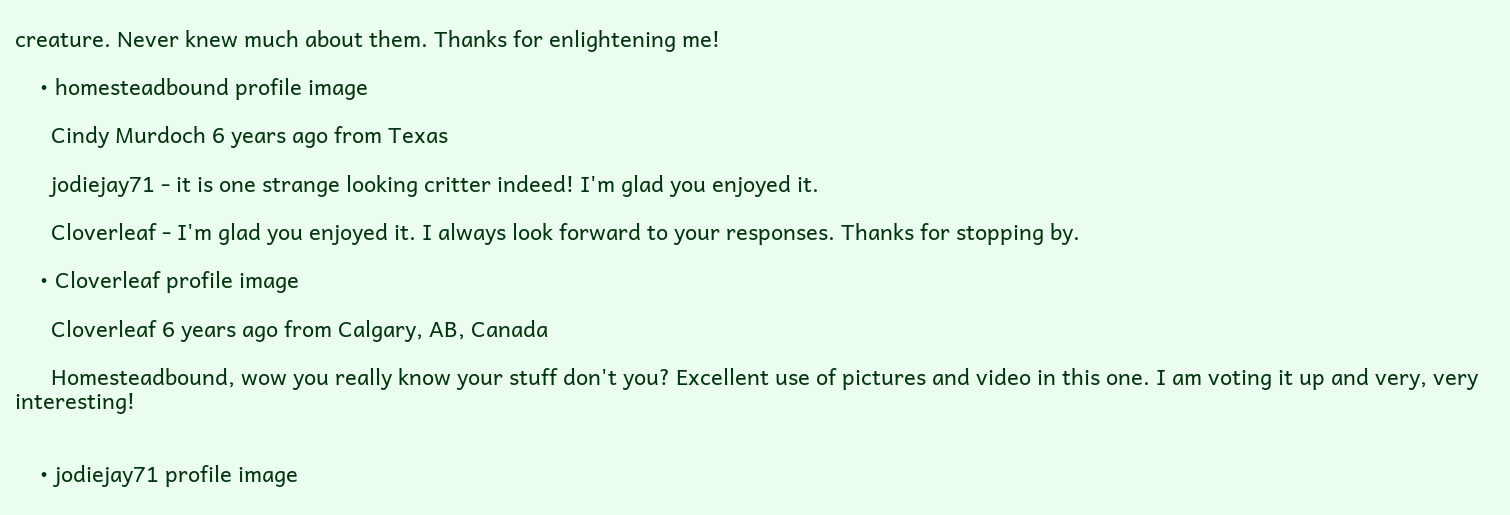creature. Never knew much about them. Thanks for enlightening me!

    • homesteadbound profile image

      Cindy Murdoch 6 years ago from Texas

      jodiejay71 - it is one strange looking critter indeed! I'm glad you enjoyed it.

      Cloverleaf - I'm glad you enjoyed it. I always look forward to your responses. Thanks for stopping by.

    • Cloverleaf profile image

      Cloverleaf 6 years ago from Calgary, AB, Canada

      Homesteadbound, wow you really know your stuff don't you? Excellent use of pictures and video in this one. I am voting it up and very, very interesting!


    • jodiejay71 profile image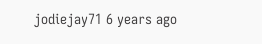jodiejay71 6 years ago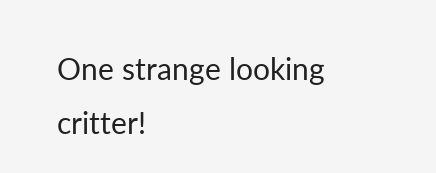One strange looking critter!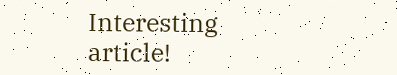Interesting article!